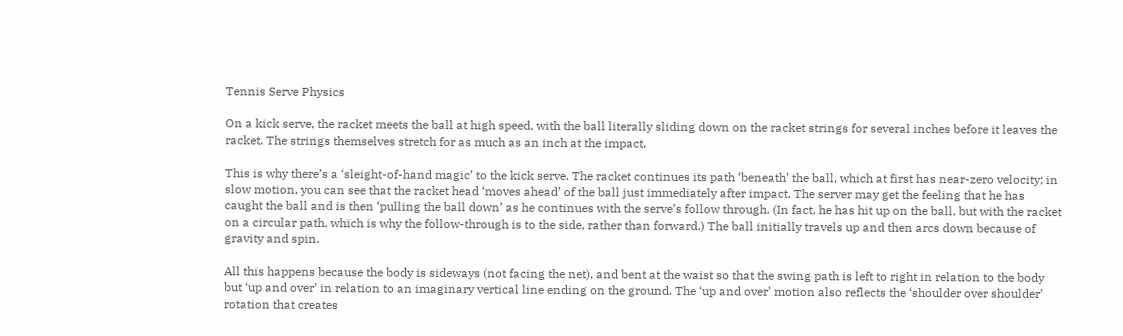Tennis Serve Physics

On a kick serve, the racket meets the ball at high speed, with the ball literally sliding down on the racket strings for several inches before it leaves the racket. The strings themselves stretch for as much as an inch at the impact.

This is why there’s a ‘sleight-of-hand magic’ to the kick serve. The racket continues its path ‘beneath’ the ball, which at first has near-zero velocity; in slow motion, you can see that the racket head ‘moves ahead’ of the ball just immediately after impact. The server may get the feeling that he has caught the ball and is then ‘pulling the ball down’ as he continues with the serve’s follow through. (In fact, he has hit up on the ball, but with the racket on a circular path, which is why the follow-through is to the side, rather than forward.) The ball initially travels up and then arcs down because of gravity and spin.

All this happens because the body is sideways (not facing the net), and bent at the waist so that the swing path is left to right in relation to the body but ‘up and over’ in relation to an imaginary vertical line ending on the ground. The ‘up and over’ motion also reflects the ‘shoulder over shoulder’ rotation that creates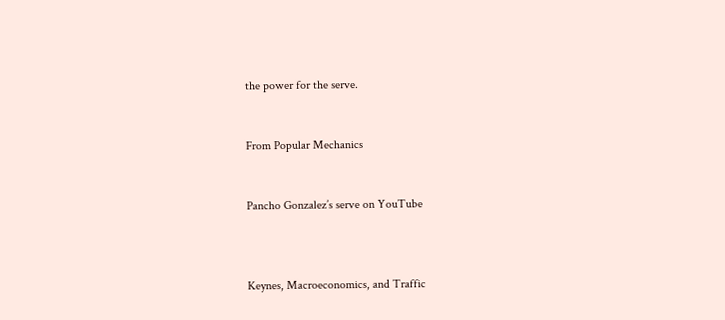the power for the serve.


From Popular Mechanics


Pancho Gonzalez’s serve on YouTube



Keynes, Macroeconomics, and Traffic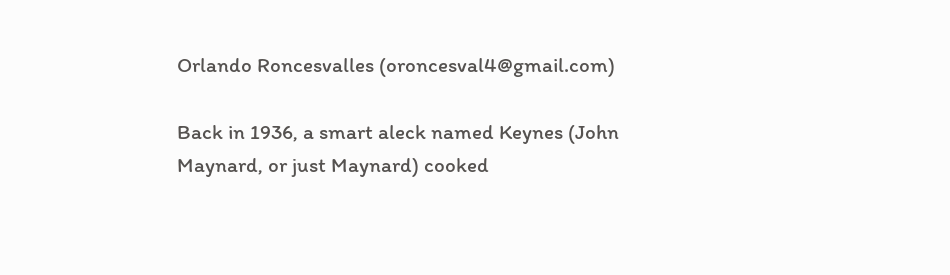Orlando Roncesvalles (oroncesval4@gmail.com)

Back in 1936, a smart aleck named Keynes (John Maynard, or just Maynard) cooked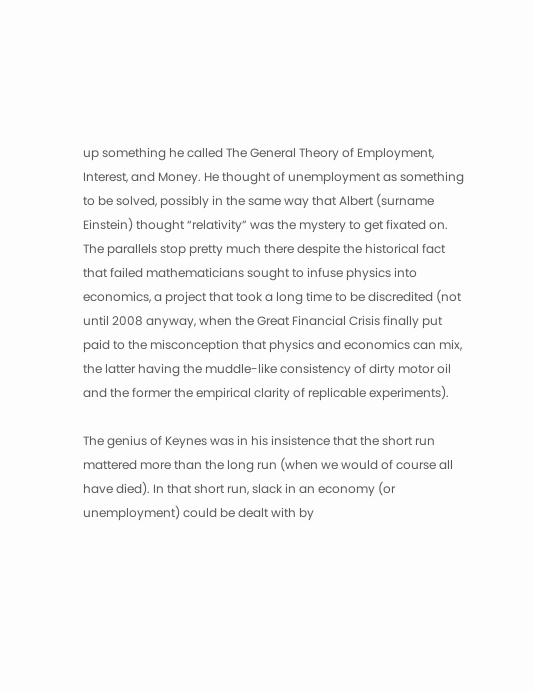up something he called The General Theory of Employment, Interest, and Money. He thought of unemployment as something to be solved, possibly in the same way that Albert (surname Einstein) thought “relativity” was the mystery to get fixated on. The parallels stop pretty much there despite the historical fact that failed mathematicians sought to infuse physics into economics, a project that took a long time to be discredited (not until 2008 anyway, when the Great Financial Crisis finally put paid to the misconception that physics and economics can mix, the latter having the muddle-like consistency of dirty motor oil and the former the empirical clarity of replicable experiments).

The genius of Keynes was in his insistence that the short run mattered more than the long run (when we would of course all have died). In that short run, slack in an economy (or unemployment) could be dealt with by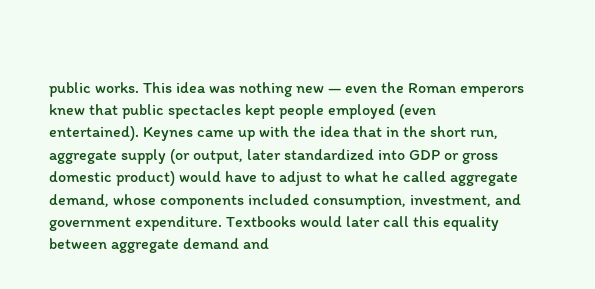public works. This idea was nothing new — even the Roman emperors knew that public spectacles kept people employed (even entertained). Keynes came up with the idea that in the short run, aggregate supply (or output, later standardized into GDP or gross domestic product) would have to adjust to what he called aggregate demand, whose components included consumption, investment, and government expenditure. Textbooks would later call this equality between aggregate demand and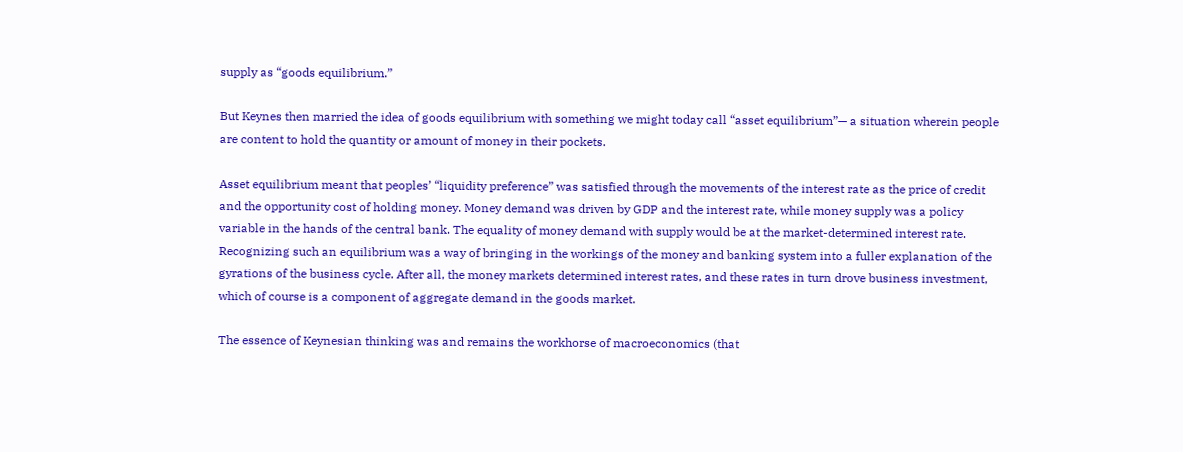supply as “goods equilibrium.”

But Keynes then married the idea of goods equilibrium with something we might today call “asset equilibrium”— a situation wherein people are content to hold the quantity or amount of money in their pockets.

Asset equilibrium meant that peoples’ “liquidity preference” was satisfied through the movements of the interest rate as the price of credit and the opportunity cost of holding money. Money demand was driven by GDP and the interest rate, while money supply was a policy variable in the hands of the central bank. The equality of money demand with supply would be at the market-determined interest rate. Recognizing such an equilibrium was a way of bringing in the workings of the money and banking system into a fuller explanation of the gyrations of the business cycle. After all, the money markets determined interest rates, and these rates in turn drove business investment, which of course is a component of aggregate demand in the goods market.

The essence of Keynesian thinking was and remains the workhorse of macroeconomics (that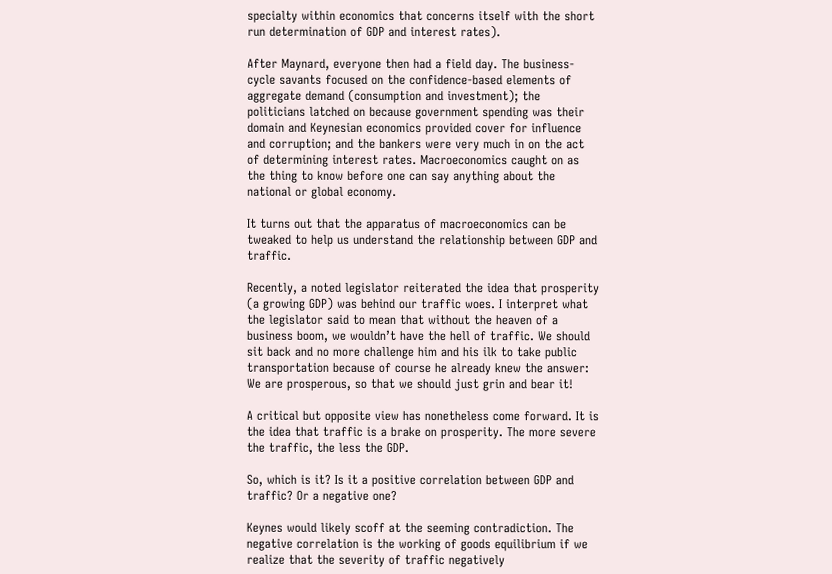specialty within economics that concerns itself with the short run determination of GDP and interest rates).

After Maynard, everyone then had a field day. The business-cycle savants focused on the confidence-based elements of aggregate demand (consumption and investment); the politicians latched on because government spending was their domain and Keynesian economics provided cover for influence and corruption; and the bankers were very much in on the act of determining interest rates. Macroeconomics caught on as the thing to know before one can say anything about the national or global economy.

It turns out that the apparatus of macroeconomics can be tweaked to help us understand the relationship between GDP and traffic.

Recently, a noted legislator reiterated the idea that prosperity (a growing GDP) was behind our traffic woes. I interpret what the legislator said to mean that without the heaven of a business boom, we wouldn’t have the hell of traffic. We should sit back and no more challenge him and his ilk to take public transportation because of course he already knew the answer: We are prosperous, so that we should just grin and bear it!

A critical but opposite view has nonetheless come forward. It is the idea that traffic is a brake on prosperity. The more severe the traffic, the less the GDP.

So, which is it? Is it a positive correlation between GDP and traffic? Or a negative one?

Keynes would likely scoff at the seeming contradiction. The negative correlation is the working of goods equilibrium if we realize that the severity of traffic negatively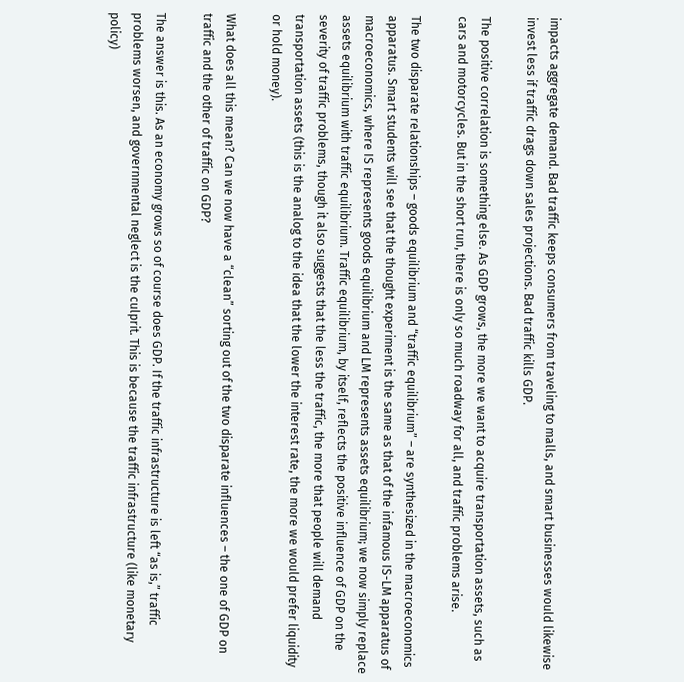impacts aggregate demand. Bad traffic keeps consumers from traveling to malls, and smart businesses would likewise invest less if traffic drags down sales projections. Bad traffic kills GDP.

The positive correlation is something else. As GDP grows, the more we want to acquire transportation assets, such as cars and motorcycles. But in the short run, there is only so much roadway for all, and traffic problems arise.

The two disparate relationships – goods equilibrium and “traffic equilibrium” – are synthesized in the macroeconomics apparatus. Smart students will see that the thought experiment is the same as that of the infamous IS-LM apparatus of macroeconomics, where IS represents goods equilibrium and LM represents assets equilibrium; we now simply replace assets equilibrium with traffic equilibrium. Traffic equilibrium, by itself, reflects the positive influence of GDP on the severity of traffic problems, though it also suggests that the less the traffic, the more that people will demand transportation assets (this is the analog to the idea that the lower the interest rate, the more we would prefer liquidity or hold money).

What does all this mean? Can we now have a “clean” sorting out of the two disparate influences – the one of GDP on traffic and the other of traffic on GDP?

The answer is this. As an economy grows so of course does GDP. If the traffic infrastructure is left “as is,” traffic problems worsen, and governmental neglect is the culprit. This is because the traffic infrastructure (like monetary policy)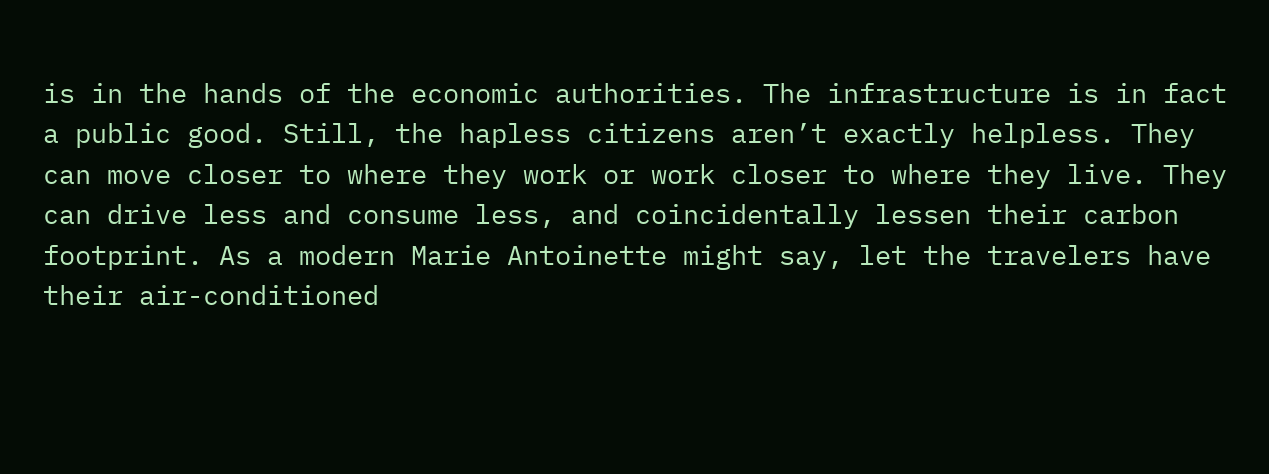is in the hands of the economic authorities. The infrastructure is in fact a public good. Still, the hapless citizens aren’t exactly helpless. They can move closer to where they work or work closer to where they live. They can drive less and consume less, and coincidentally lessen their carbon footprint. As a modern Marie Antoinette might say, let the travelers have their air-conditioned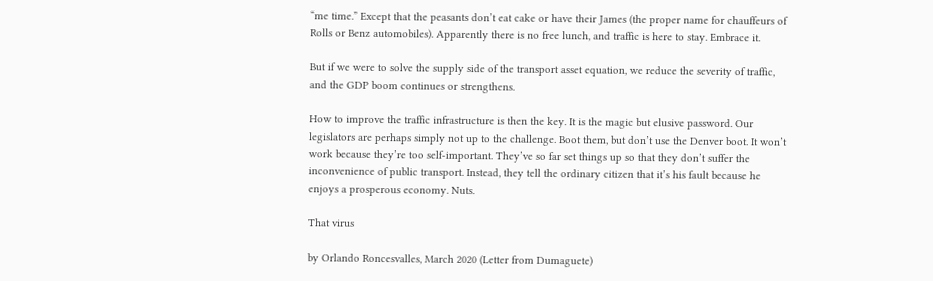“me time.” Except that the peasants don’t eat cake or have their James (the proper name for chauffeurs of Rolls or Benz automobiles). Apparently there is no free lunch, and traffic is here to stay. Embrace it.

But if we were to solve the supply side of the transport asset equation, we reduce the severity of traffic, and the GDP boom continues or strengthens.

How to improve the traffic infrastructure is then the key. It is the magic but elusive password. Our legislators are perhaps simply not up to the challenge. Boot them, but don’t use the Denver boot. It won’t work because they’re too self-important. They’ve so far set things up so that they don’t suffer the inconvenience of public transport. Instead, they tell the ordinary citizen that it’s his fault because he enjoys a prosperous economy. Nuts.

That virus

by Orlando Roncesvalles, March 2020 (Letter from Dumaguete)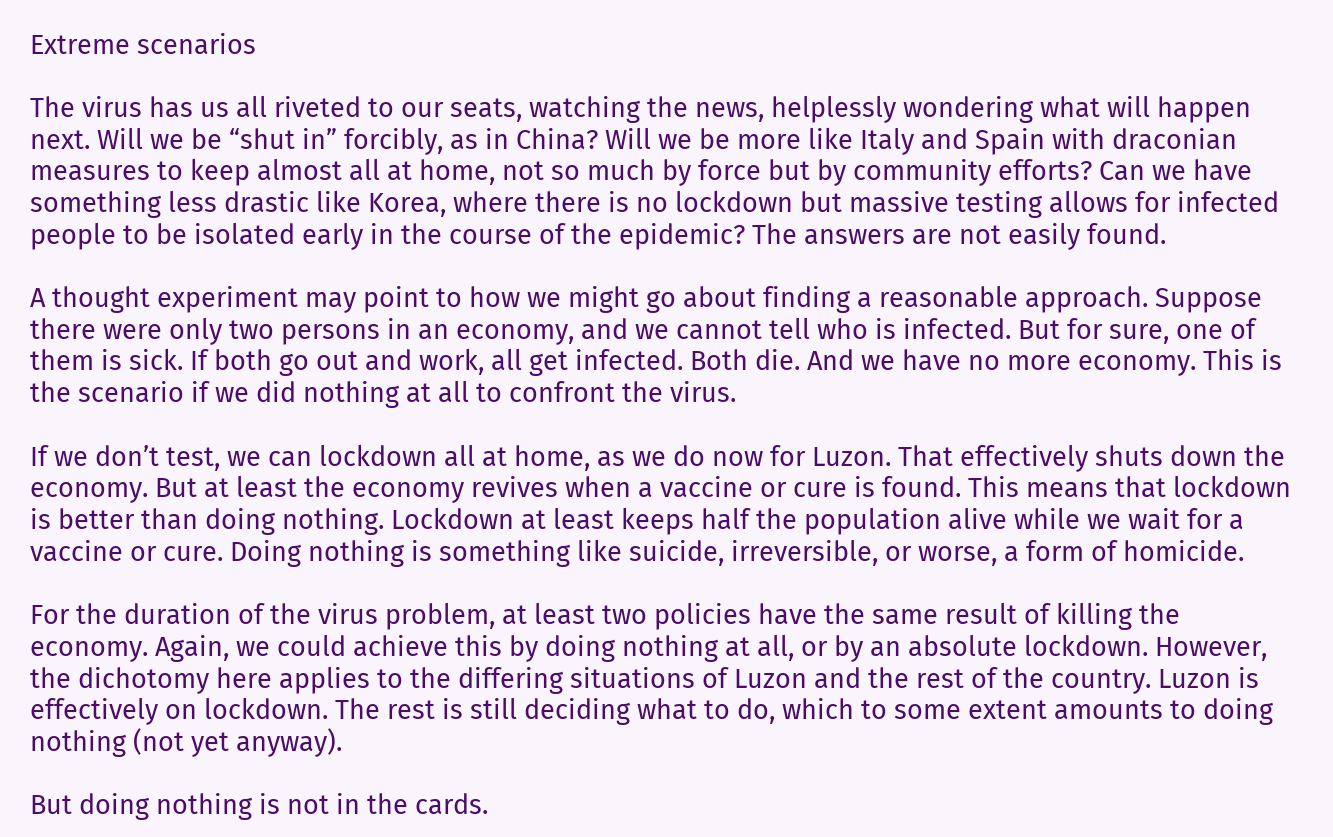Extreme scenarios

The virus has us all riveted to our seats, watching the news, helplessly wondering what will happen next. Will we be “shut in” forcibly, as in China? Will we be more like Italy and Spain with draconian measures to keep almost all at home, not so much by force but by community efforts? Can we have something less drastic like Korea, where there is no lockdown but massive testing allows for infected people to be isolated early in the course of the epidemic? The answers are not easily found.

A thought experiment may point to how we might go about finding a reasonable approach. Suppose there were only two persons in an economy, and we cannot tell who is infected. But for sure, one of them is sick. If both go out and work, all get infected. Both die. And we have no more economy. This is the scenario if we did nothing at all to confront the virus.

If we don’t test, we can lockdown all at home, as we do now for Luzon. That effectively shuts down the economy. But at least the economy revives when a vaccine or cure is found. This means that lockdown is better than doing nothing. Lockdown at least keeps half the population alive while we wait for a vaccine or cure. Doing nothing is something like suicide, irreversible, or worse, a form of homicide.

For the duration of the virus problem, at least two policies have the same result of killing the economy. Again, we could achieve this by doing nothing at all, or by an absolute lockdown. However, the dichotomy here applies to the differing situations of Luzon and the rest of the country. Luzon is effectively on lockdown. The rest is still deciding what to do, which to some extent amounts to doing nothing (not yet anyway).

But doing nothing is not in the cards.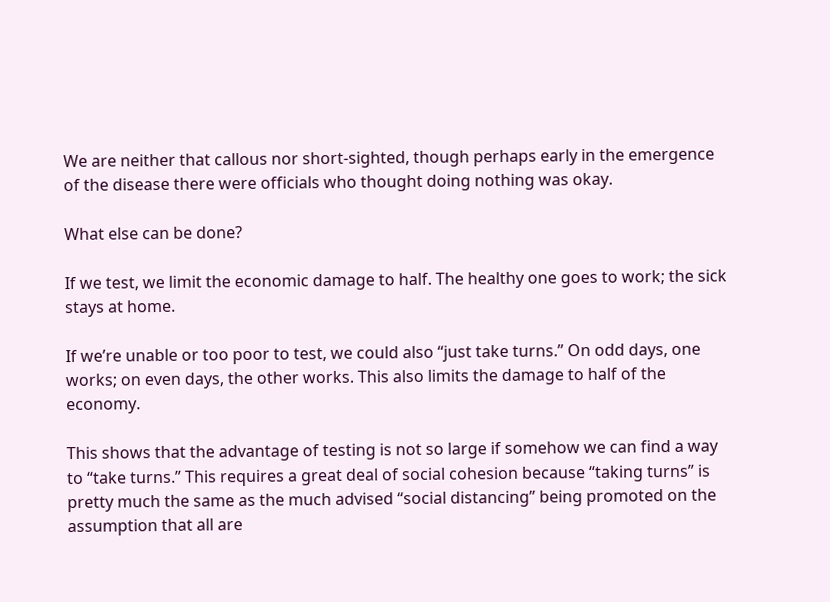We are neither that callous nor short-sighted, though perhaps early in the emergence of the disease there were officials who thought doing nothing was okay.

What else can be done?

If we test, we limit the economic damage to half. The healthy one goes to work; the sick stays at home.

If we’re unable or too poor to test, we could also “just take turns.” On odd days, one works; on even days, the other works. This also limits the damage to half of the economy.

This shows that the advantage of testing is not so large if somehow we can find a way to “take turns.” This requires a great deal of social cohesion because “taking turns” is pretty much the same as the much advised “social distancing” being promoted on the assumption that all are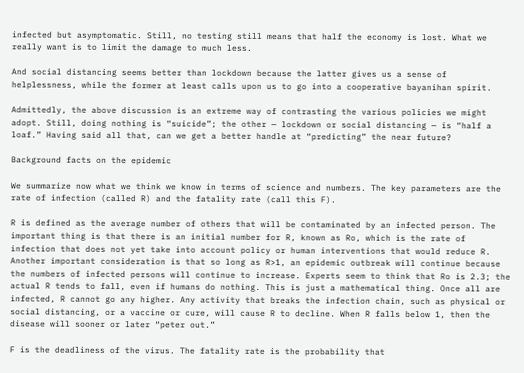infected but asymptomatic. Still, no testing still means that half the economy is lost. What we really want is to limit the damage to much less.

And social distancing seems better than lockdown because the latter gives us a sense of helplessness, while the former at least calls upon us to go into a cooperative bayanihan spirit.

Admittedly, the above discussion is an extreme way of contrasting the various policies we might adopt. Still, doing nothing is “suicide”; the other — lockdown or social distancing — is “half a loaf.” Having said all that, can we get a better handle at “predicting” the near future?

Background facts on the epidemic

We summarize now what we think we know in terms of science and numbers. The key parameters are the rate of infection (called R) and the fatality rate (call this F).

R is defined as the average number of others that will be contaminated by an infected person. The important thing is that there is an initial number for R, known as Ro, which is the rate of infection that does not yet take into account policy or human interventions that would reduce R. Another important consideration is that so long as R>1, an epidemic outbreak will continue because the numbers of infected persons will continue to increase. Experts seem to think that Ro is 2.3; the actual R tends to fall, even if humans do nothing. This is just a mathematical thing. Once all are infected, R cannot go any higher. Any activity that breaks the infection chain, such as physical or social distancing, or a vaccine or cure, will cause R to decline. When R falls below 1, then the disease will sooner or later “peter out.”

F is the deadliness of the virus. The fatality rate is the probability that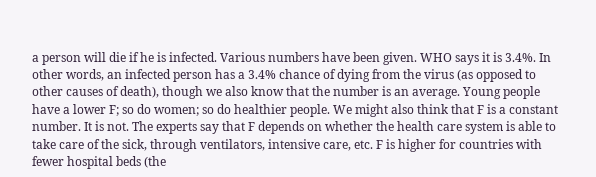a person will die if he is infected. Various numbers have been given. WHO says it is 3.4%. In other words, an infected person has a 3.4% chance of dying from the virus (as opposed to other causes of death), though we also know that the number is an average. Young people have a lower F; so do women; so do healthier people. We might also think that F is a constant number. It is not. The experts say that F depends on whether the health care system is able to take care of the sick, through ventilators, intensive care, etc. F is higher for countries with fewer hospital beds (the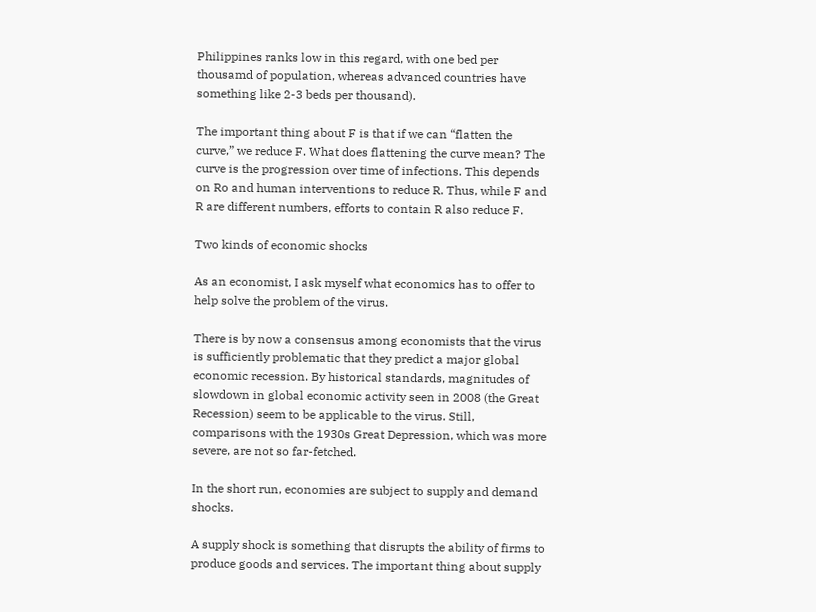Philippines ranks low in this regard, with one bed per thousamd of population, whereas advanced countries have something like 2-3 beds per thousand).

The important thing about F is that if we can “flatten the curve,” we reduce F. What does flattening the curve mean? The curve is the progression over time of infections. This depends on Ro and human interventions to reduce R. Thus, while F and R are different numbers, efforts to contain R also reduce F.

Two kinds of economic shocks

As an economist, I ask myself what economics has to offer to help solve the problem of the virus.

There is by now a consensus among economists that the virus is sufficiently problematic that they predict a major global economic recession. By historical standards, magnitudes of slowdown in global economic activity seen in 2008 (the Great Recession) seem to be applicable to the virus. Still, comparisons with the 1930s Great Depression, which was more severe, are not so far-fetched.

In the short run, economies are subject to supply and demand shocks.

A supply shock is something that disrupts the ability of firms to produce goods and services. The important thing about supply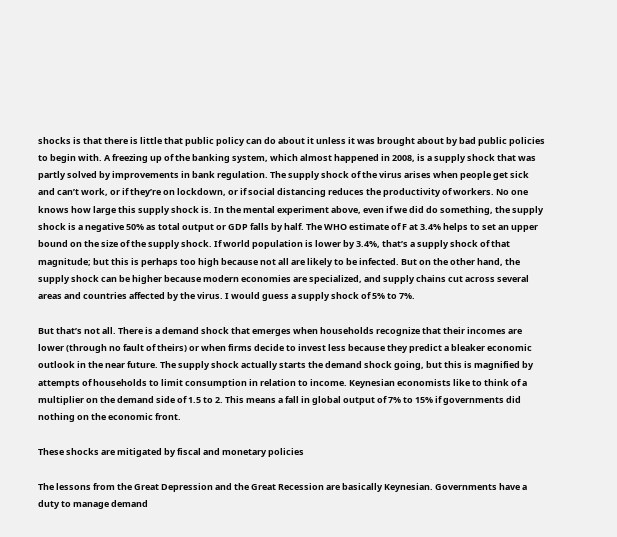shocks is that there is little that public policy can do about it unless it was brought about by bad public policies to begin with. A freezing up of the banking system, which almost happened in 2008, is a supply shock that was partly solved by improvements in bank regulation. The supply shock of the virus arises when people get sick and can’t work, or if they’re on lockdown, or if social distancing reduces the productivity of workers. No one knows how large this supply shock is. In the mental experiment above, even if we did do something, the supply shock is a negative 50% as total output or GDP falls by half. The WHO estimate of F at 3.4% helps to set an upper bound on the size of the supply shock. If world population is lower by 3.4%, that’s a supply shock of that magnitude; but this is perhaps too high because not all are likely to be infected. But on the other hand, the supply shock can be higher because modern economies are specialized, and supply chains cut across several areas and countries affected by the virus. I would guess a supply shock of 5% to 7%.

But that’s not all. There is a demand shock that emerges when households recognize that their incomes are lower (through no fault of theirs) or when firms decide to invest less because they predict a bleaker economic outlook in the near future. The supply shock actually starts the demand shock going, but this is magnified by attempts of households to limit consumption in relation to income. Keynesian economists like to think of a multiplier on the demand side of 1.5 to 2. This means a fall in global output of 7% to 15% if governments did nothing on the economic front.

These shocks are mitigated by fiscal and monetary policies

The lessons from the Great Depression and the Great Recession are basically Keynesian. Governments have a duty to manage demand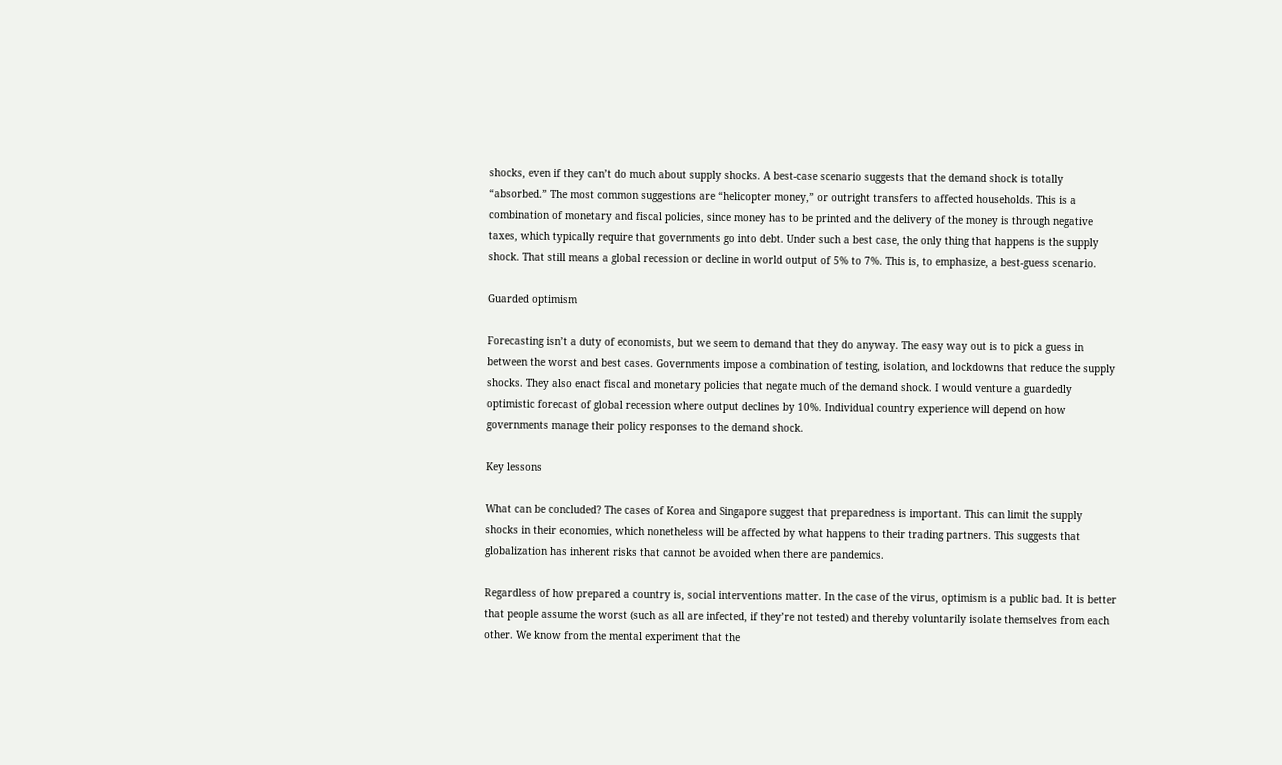shocks, even if they can’t do much about supply shocks. A best-case scenario suggests that the demand shock is totally “absorbed.” The most common suggestions are “helicopter money,” or outright transfers to affected households. This is a combination of monetary and fiscal policies, since money has to be printed and the delivery of the money is through negative taxes, which typically require that governments go into debt. Under such a best case, the only thing that happens is the supply shock. That still means a global recession or decline in world output of 5% to 7%. This is, to emphasize, a best-guess scenario.

Guarded optimism

Forecasting isn’t a duty of economists, but we seem to demand that they do anyway. The easy way out is to pick a guess in between the worst and best cases. Governments impose a combination of testing, isolation, and lockdowns that reduce the supply shocks. They also enact fiscal and monetary policies that negate much of the demand shock. I would venture a guardedly optimistic forecast of global recession where output declines by 10%. Individual country experience will depend on how governments manage their policy responses to the demand shock.

Key lessons

What can be concluded? The cases of Korea and Singapore suggest that preparedness is important. This can limit the supply shocks in their economies, which nonetheless will be affected by what happens to their trading partners. This suggests that globalization has inherent risks that cannot be avoided when there are pandemics.

Regardless of how prepared a country is, social interventions matter. In the case of the virus, optimism is a public bad. It is better that people assume the worst (such as all are infected, if they’re not tested) and thereby voluntarily isolate themselves from each other. We know from the mental experiment that the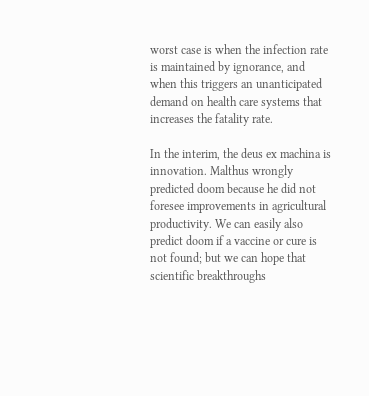worst case is when the infection rate is maintained by ignorance, and when this triggers an unanticipated demand on health care systems that increases the fatality rate.

In the interim, the deus ex machina is innovation. Malthus wrongly predicted doom because he did not foresee improvements in agricultural productivity. We can easily also predict doom if a vaccine or cure is not found; but we can hope that scientific breakthroughs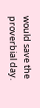would save the proverbial day.